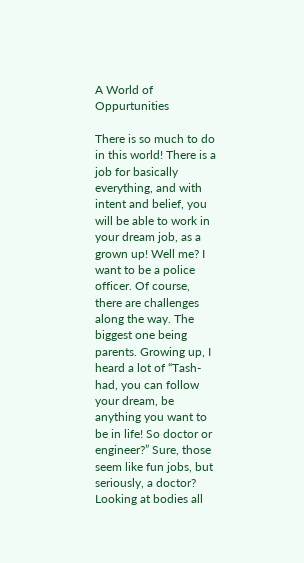A World of Oppurtunities

There is so much to do in this world! There is a job for basically everything, and with intent and belief, you will be able to work in your dream job, as a grown up! Well me? I want to be a police officer. Of course, there are challenges along the way. The biggest one being parents. Growing up, I heard a lot of “Tash-had, you can follow your dream, be anything you want to be in life! So doctor or engineer?” Sure, those seem like fun jobs, but seriously, a doctor? Looking at bodies all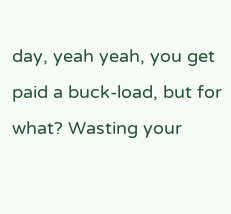day, yeah yeah, you get paid a buck-load, but for what? Wasting your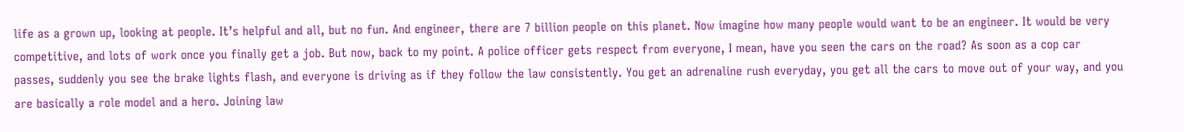life as a grown up, looking at people. It’s helpful and all, but no fun. And engineer, there are 7 billion people on this planet. Now imagine how many people would want to be an engineer. It would be very competitive, and lots of work once you finally get a job. But now, back to my point. A police officer gets respect from everyone, I mean, have you seen the cars on the road? As soon as a cop car passes, suddenly you see the brake lights flash, and everyone is driving as if they follow the law consistently. You get an adrenaline rush everyday, you get all the cars to move out of your way, and you are basically a role model and a hero. Joining law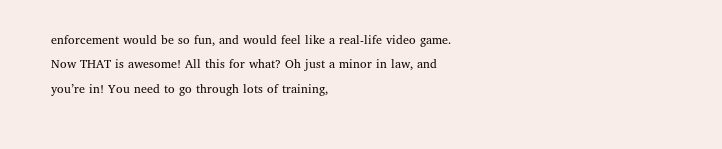enforcement would be so fun, and would feel like a real-life video game. Now THAT is awesome! All this for what? Oh just a minor in law, and you’re in! You need to go through lots of training,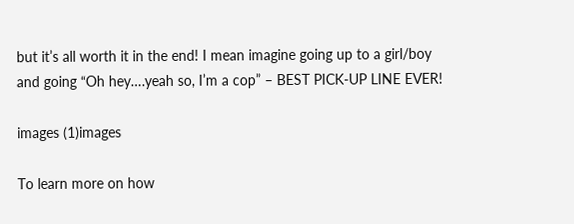but it’s all worth it in the end! I mean imagine going up to a girl/boy and going “Oh hey….yeah so, I’m a cop” – BEST PICK-UP LINE EVER!

images (1)images

To learn more on how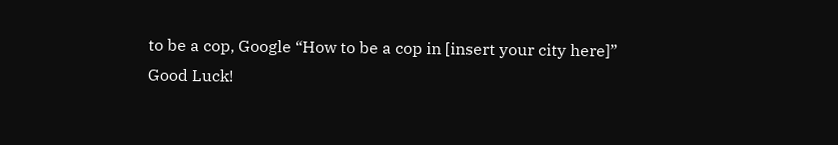to be a cop, Google “How to be a cop in [insert your city here]”
Good Luck!